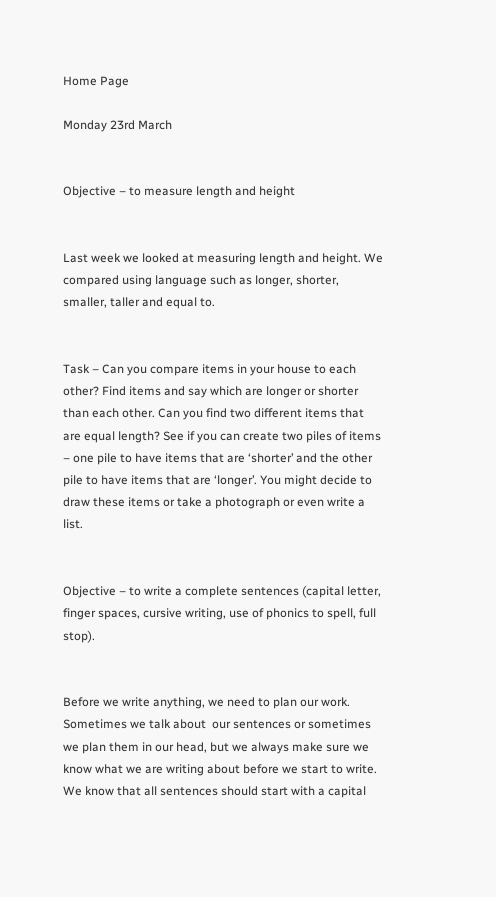Home Page

Monday 23rd March


Objective – to measure length and height


Last week we looked at measuring length and height. We compared using language such as longer, shorter, smaller, taller and equal to.


Task – Can you compare items in your house to each other? Find items and say which are longer or shorter than each other. Can you find two different items that are equal length? See if you can create two piles of items – one pile to have items that are ‘shorter’ and the other pile to have items that are ‘longer’. You might decide to draw these items or take a photograph or even write a list.


Objective – to write a complete sentences (capital letter, finger spaces, cursive writing, use of phonics to spell, full stop).


Before we write anything, we need to plan our work. Sometimes we talk about  our sentences or sometimes we plan them in our head, but we always make sure we know what we are writing about before we start to write. We know that all sentences should start with a capital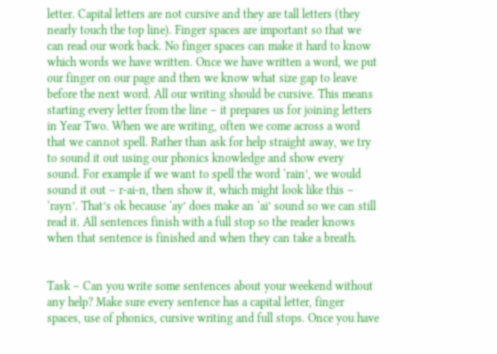letter. Capital letters are not cursive and they are tall letters (they nearly touch the top line). Finger spaces are important so that we can read our work back. No finger spaces can make it hard to know which words we have written. Once we have written a word, we put our finger on our page and then we know what size gap to leave before the next word. All our writing should be cursive. This means starting every letter from the line – it prepares us for joining letters in Year Two. When we are writing, often we come across a word that we cannot spell. Rather than ask for help straight away, we try to sound it out using our phonics knowledge and show every sound. For example if we want to spell the word ‘rain’, we would sound it out – r-ai-n, then show it, which might look like this – ‘rayn’. That’s ok because ‘ay’ does make an ‘ai’ sound so we can still read it. All sentences finish with a full stop so the reader knows when that sentence is finished and when they can take a breath.


Task – Can you write some sentences about your weekend without any help? Make sure every sentence has a capital letter, finger spaces, use of phonics, cursive writing and full stops. Once you have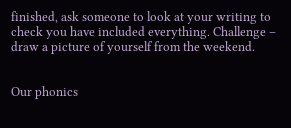finished, ask someone to look at your writing to check you have included everything. Challenge – draw a picture of yourself from the weekend.


Our phonics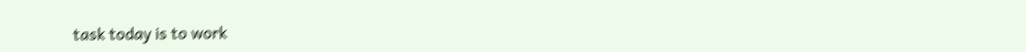task today is to work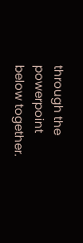through the powerpoint below together.